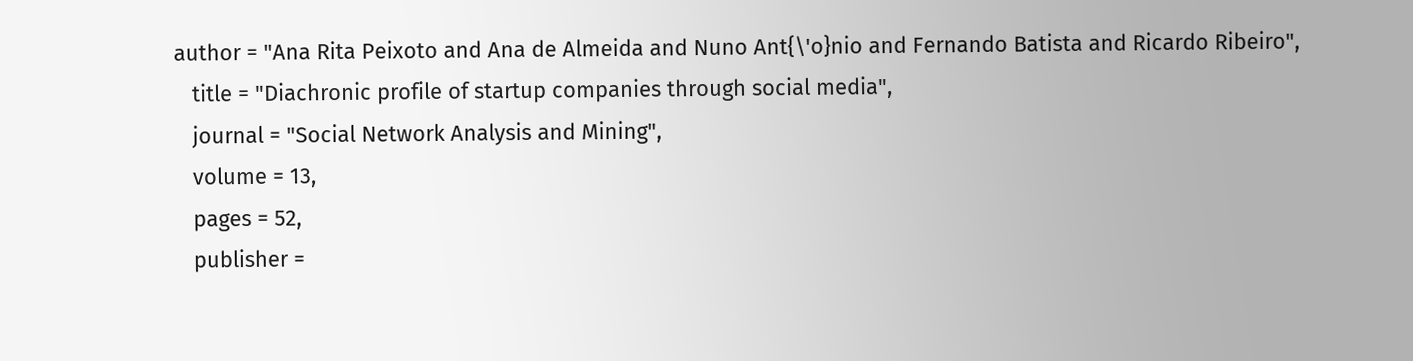author = "Ana Rita Peixoto and Ana de Almeida and Nuno Ant{\'o}nio and Fernando Batista and Ricardo Ribeiro",
   title = "Diachronic profile of startup companies through social media",
   journal = "Social Network Analysis and Mining",
   volume = 13,
   pages = 52,
   publisher =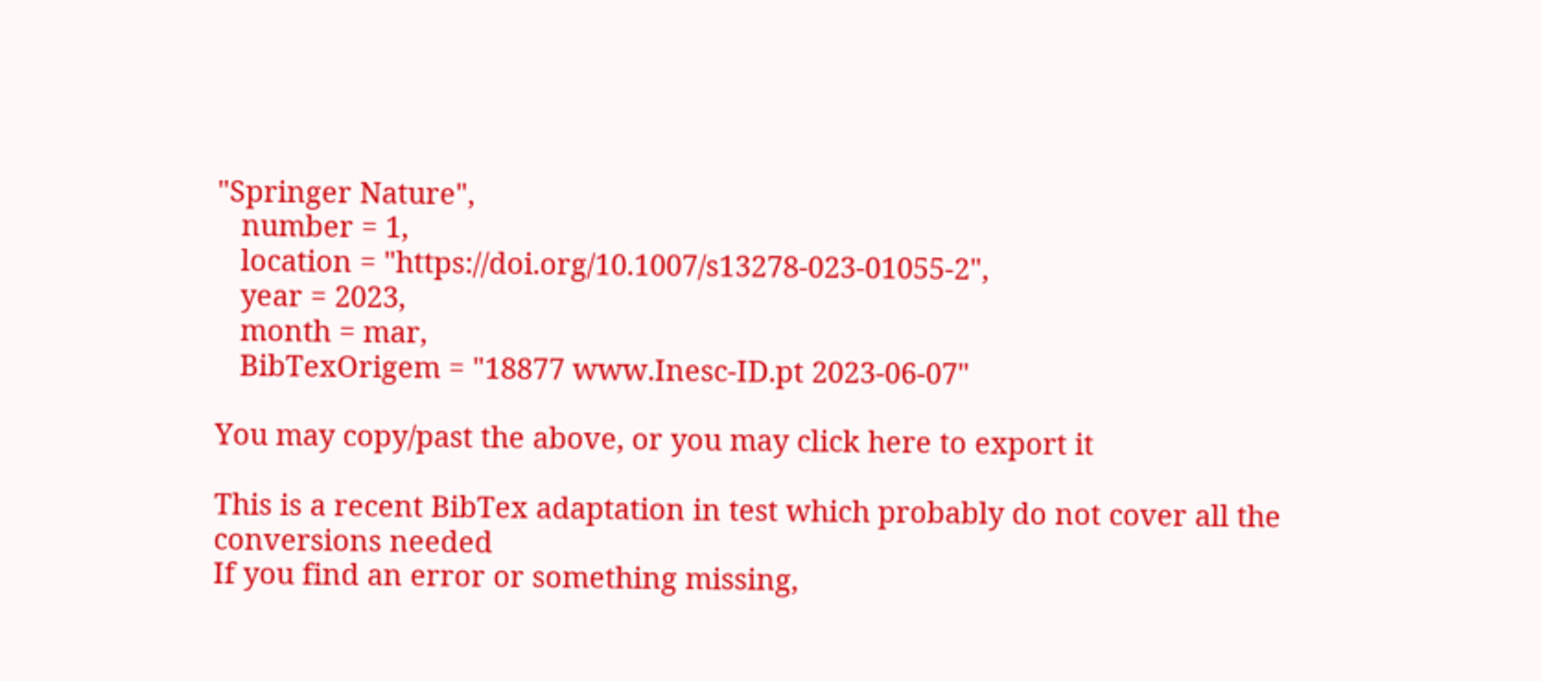"Springer Nature",
   number = 1,
   location = "https://doi.org/10.1007/s13278-023-01055-2",
   year = 2023,
   month = mar,
   BibTexOrigem = "18877 www.Inesc-ID.pt 2023-06-07"

You may copy/past the above, or you may click here to export it

This is a recent BibTex adaptation in test which probably do not cover all the conversions needed
If you find an error or something missing,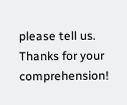please tell us. Thanks for your comprehension!